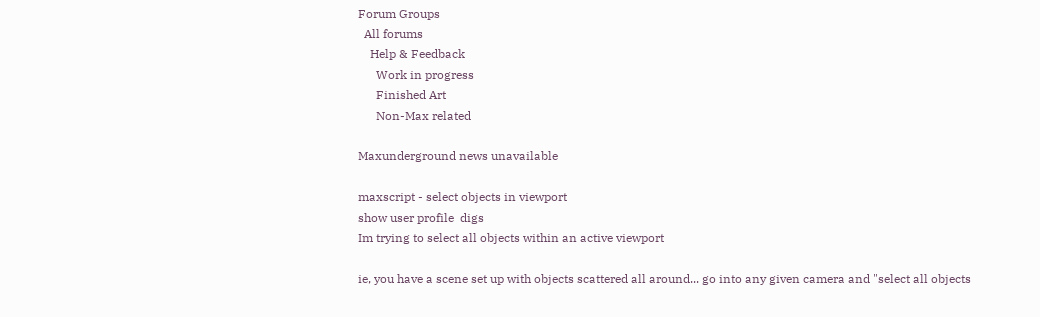Forum Groups
  All forums
    Help & Feedback
      Work in progress
      Finished Art
      Non-Max related

Maxunderground news unavailable

maxscript - select objects in viewport
show user profile  digs
Im trying to select all objects within an active viewport

ie, you have a scene set up with objects scattered all around... go into any given camera and "select all objects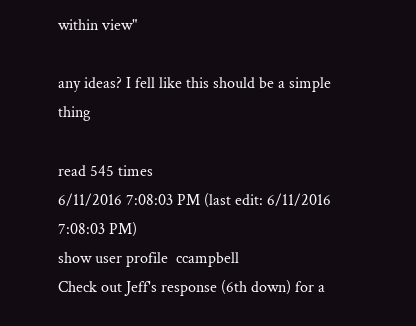within view"

any ideas? I fell like this should be a simple thing

read 545 times
6/11/2016 7:08:03 PM (last edit: 6/11/2016 7:08:03 PM)
show user profile  ccampbell
Check out Jeff's response (6th down) for a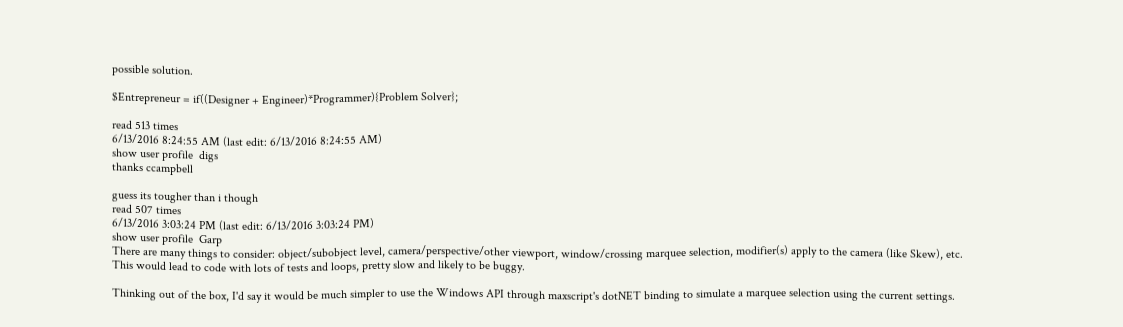possible solution.

$Entrepreneur = if((Designer + Engineer)*Programmer){Problem Solver};

read 513 times
6/13/2016 8:24:55 AM (last edit: 6/13/2016 8:24:55 AM)
show user profile  digs
thanks ccampbell

guess its tougher than i though
read 507 times
6/13/2016 3:03:24 PM (last edit: 6/13/2016 3:03:24 PM)
show user profile  Garp
There are many things to consider: object/subobject level, camera/perspective/other viewport, window/crossing marquee selection, modifier(s) apply to the camera (like Skew), etc.
This would lead to code with lots of tests and loops, pretty slow and likely to be buggy.

Thinking out of the box, I'd say it would be much simpler to use the Windows API through maxscript's dotNET binding to simulate a marquee selection using the current settings.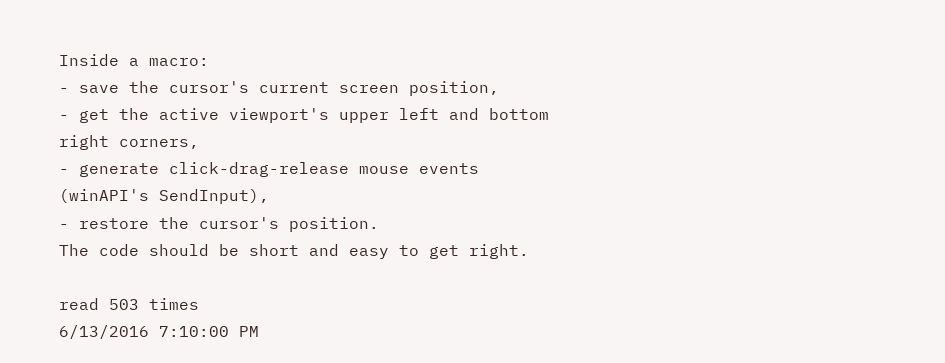Inside a macro:
- save the cursor's current screen position,
- get the active viewport's upper left and bottom right corners,
- generate click-drag-release mouse events (winAPI's SendInput),
- restore the cursor's position.
The code should be short and easy to get right.

read 503 times
6/13/2016 7:10:00 PM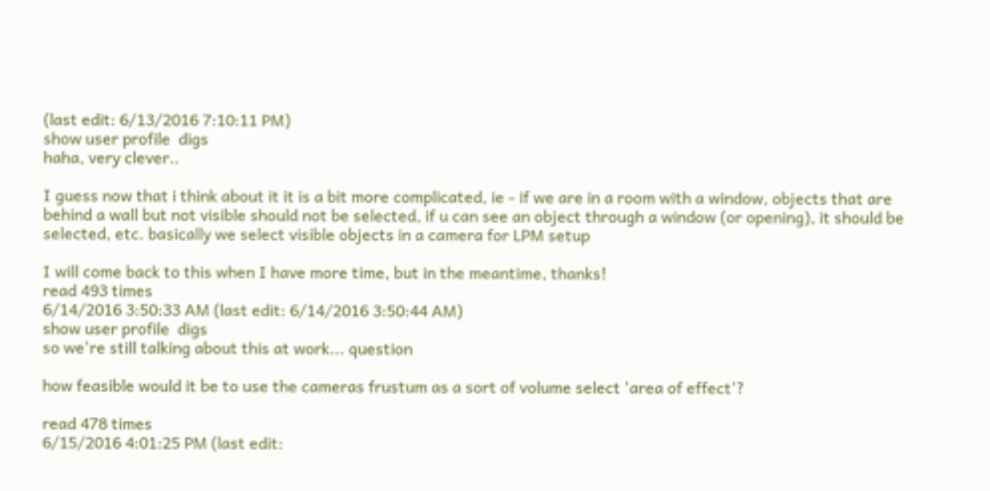(last edit: 6/13/2016 7:10:11 PM)
show user profile  digs
haha, very clever..

I guess now that i think about it it is a bit more complicated, ie - if we are in a room with a window, objects that are behind a wall but not visible should not be selected, if u can see an object through a window (or opening), it should be selected, etc. basically we select visible objects in a camera for LPM setup

I will come back to this when I have more time, but in the meantime, thanks!
read 493 times
6/14/2016 3:50:33 AM (last edit: 6/14/2016 3:50:44 AM)
show user profile  digs
so we're still talking about this at work... question

how feasible would it be to use the cameras frustum as a sort of volume select 'area of effect'?

read 478 times
6/15/2016 4:01:25 PM (last edit: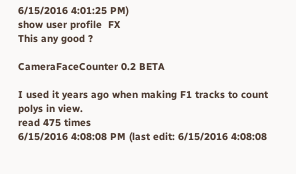6/15/2016 4:01:25 PM)
show user profile  FX
This any good ?

CameraFaceCounter 0.2 BETA

I used it years ago when making F1 tracks to count polys in view.
read 475 times
6/15/2016 4:08:08 PM (last edit: 6/15/2016 4:08:08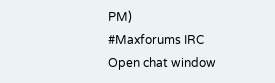PM)
#Maxforums IRC
Open chat window